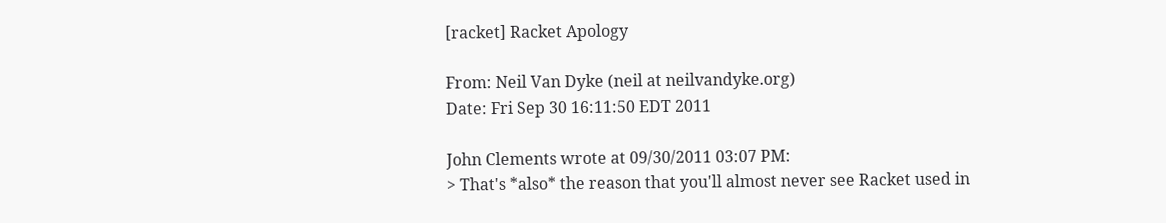[racket] Racket Apology

From: Neil Van Dyke (neil at neilvandyke.org)
Date: Fri Sep 30 16:11:50 EDT 2011

John Clements wrote at 09/30/2011 03:07 PM:
> That's *also* the reason that you'll almost never see Racket used in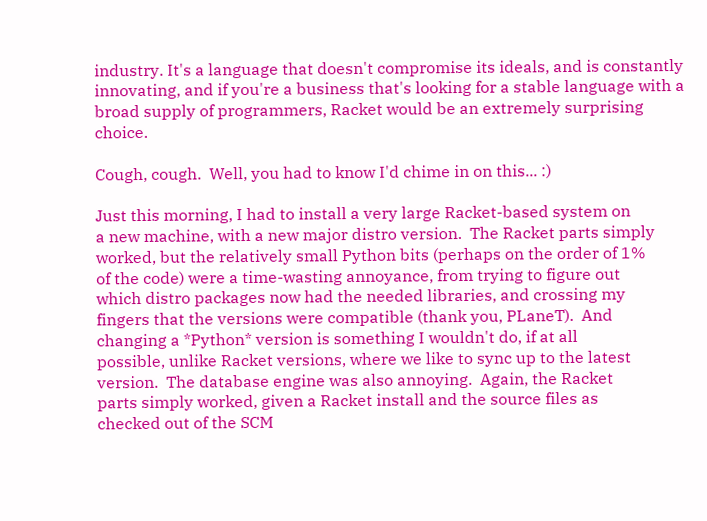industry. It's a language that doesn't compromise its ideals, and is constantly innovating, and if you're a business that's looking for a stable language with a broad supply of programmers, Racket would be an extremely surprising choice.

Cough, cough.  Well, you had to know I'd chime in on this... :)

Just this morning, I had to install a very large Racket-based system on
a new machine, with a new major distro version.  The Racket parts simply
worked, but the relatively small Python bits (perhaps on the order of 1%
of the code) were a time-wasting annoyance, from trying to figure out
which distro packages now had the needed libraries, and crossing my
fingers that the versions were compatible (thank you, PLaneT).  And
changing a *Python* version is something I wouldn't do, if at all
possible, unlike Racket versions, where we like to sync up to the latest
version.  The database engine was also annoying.  Again, the Racket
parts simply worked, given a Racket install and the source files as
checked out of the SCM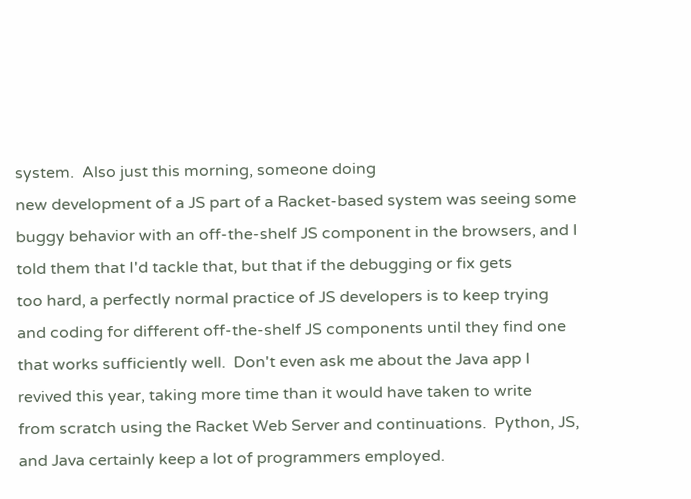system.  Also just this morning, someone doing
new development of a JS part of a Racket-based system was seeing some
buggy behavior with an off-the-shelf JS component in the browsers, and I
told them that I'd tackle that, but that if the debugging or fix gets
too hard, a perfectly normal practice of JS developers is to keep trying
and coding for different off-the-shelf JS components until they find one
that works sufficiently well.  Don't even ask me about the Java app I
revived this year, taking more time than it would have taken to write
from scratch using the Racket Web Server and continuations.  Python, JS,
and Java certainly keep a lot of programmers employed.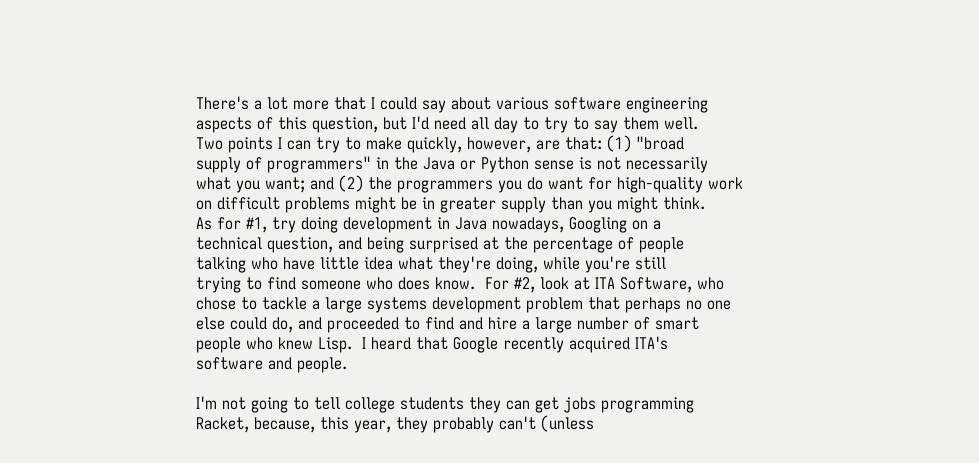There's a lot more that I could say about various software engineering
aspects of this question, but I'd need all day to try to say them well.
Two points I can try to make quickly, however, are that: (1) "broad
supply of programmers" in the Java or Python sense is not necessarily
what you want; and (2) the programmers you do want for high-quality work
on difficult problems might be in greater supply than you might think.
As for #1, try doing development in Java nowadays, Googling on a
technical question, and being surprised at the percentage of people
talking who have little idea what they're doing, while you're still
trying to find someone who does know.  For #2, look at ITA Software, who
chose to tackle a large systems development problem that perhaps no one
else could do, and proceeded to find and hire a large number of smart
people who knew Lisp.  I heard that Google recently acquired ITA's
software and people.

I'm not going to tell college students they can get jobs programming
Racket, because, this year, they probably can't (unless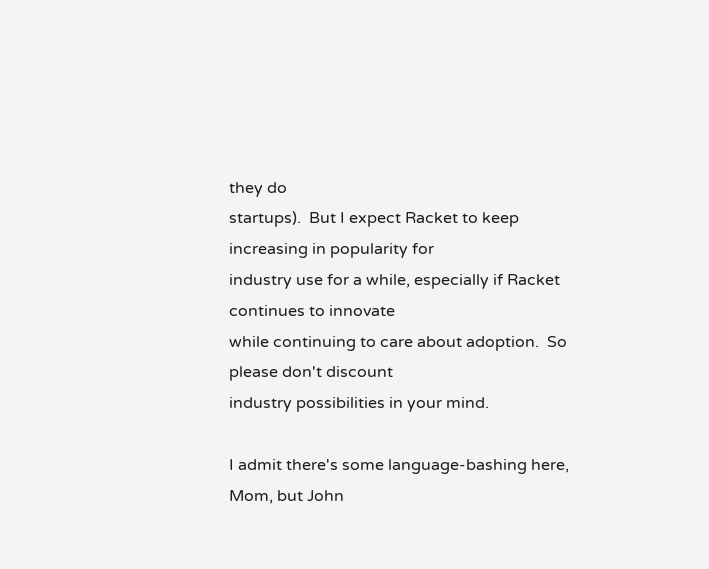they do
startups).  But I expect Racket to keep increasing in popularity for
industry use for a while, especially if Racket continues to innovate
while continuing to care about adoption.  So please don't discount
industry possibilities in your mind.

I admit there's some language-bashing here, Mom, but John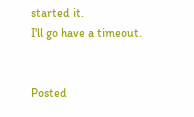started it.
I'll go have a timeout.


Posted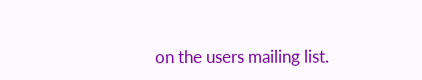on the users mailing list.